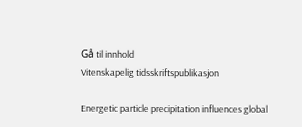Gå til innhold
Vitenskapelig tidsskriftspublikasjon

Energetic particle precipitation influences global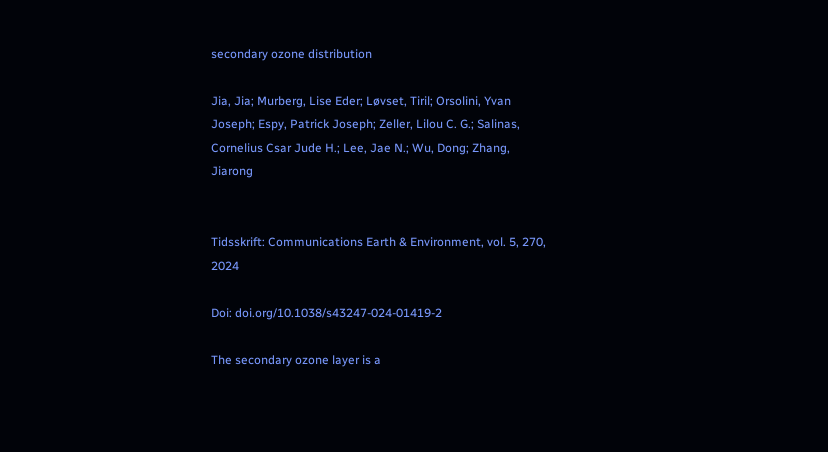secondary ozone distribution

Jia, Jia; Murberg, Lise Eder; Løvset, Tiril; Orsolini, Yvan Joseph; Espy, Patrick Joseph; Zeller, Lilou C. G.; Salinas, Cornelius Csar Jude H.; Lee, Jae N.; Wu, Dong; Zhang, Jiarong


Tidsskrift: Communications Earth & Environment, vol. 5, 270, 2024

Doi: doi.org/10.1038/s43247-024-01419-2

The secondary ozone layer is a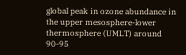global peak in ozone abundance in the upper mesosphere-lower thermosphere (UMLT) around 90-95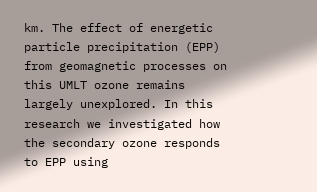km. The effect of energetic particle precipitation (EPP) from geomagnetic processes on this UMLT ozone remains largely unexplored. In this research we investigated how the secondary ozone responds to EPP using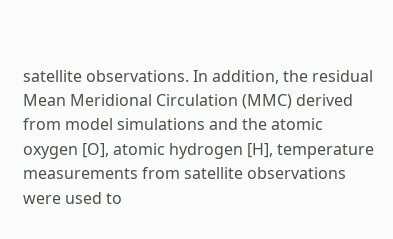satellite observations. In addition, the residual Mean Meridional Circulation (MMC) derived from model simulations and the atomic oxygen [O], atomic hydrogen [H], temperature measurements from satellite observations were used to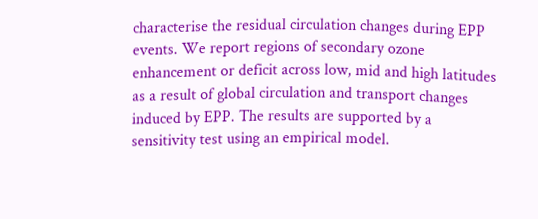characterise the residual circulation changes during EPP events. We report regions of secondary ozone enhancement or deficit across low, mid and high latitudes as a result of global circulation and transport changes induced by EPP. The results are supported by a sensitivity test using an empirical model.